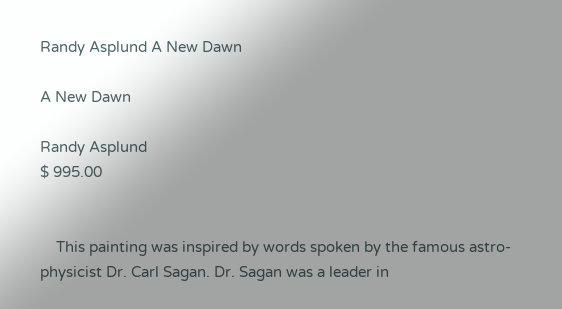Randy Asplund A New Dawn

A New Dawn

Randy Asplund
$ 995.00


    This painting was inspired by words spoken by the famous astro-physicist Dr. Carl Sagan. Dr. Sagan was a leader in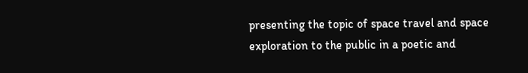presenting the topic of space travel and space exploration to the public in a poetic and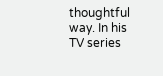thoughtful way. In his TV series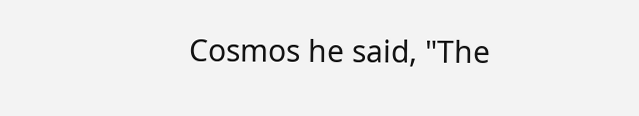Cosmos he said, "The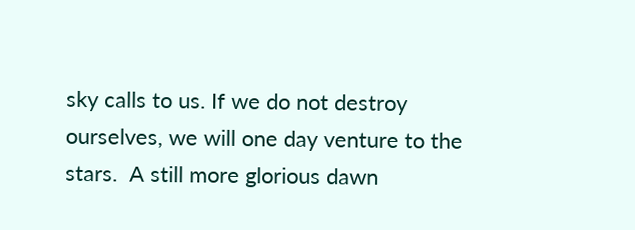sky calls to us. If we do not destroy ourselves, we will one day venture to the stars.  A still more glorious dawn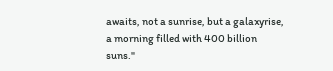awaits, not a sunrise, but a galaxyrise, a morning filled with 400 billion suns."